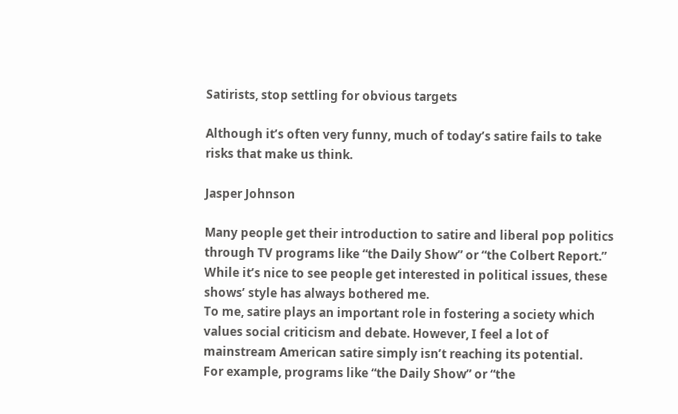Satirists, stop settling for obvious targets

Although it’s often very funny, much of today’s satire fails to take risks that make us think.

Jasper Johnson

Many people get their introduction to satire and liberal pop politics through TV programs like “the Daily Show” or “the Colbert Report.” While it’s nice to see people get interested in political issues, these shows’ style has always bothered me.
To me, satire plays an important role in fostering a society which values social criticism and debate. However, I feel a lot of mainstream American satire simply isn’t reaching its potential.
For example, programs like “the Daily Show” or “the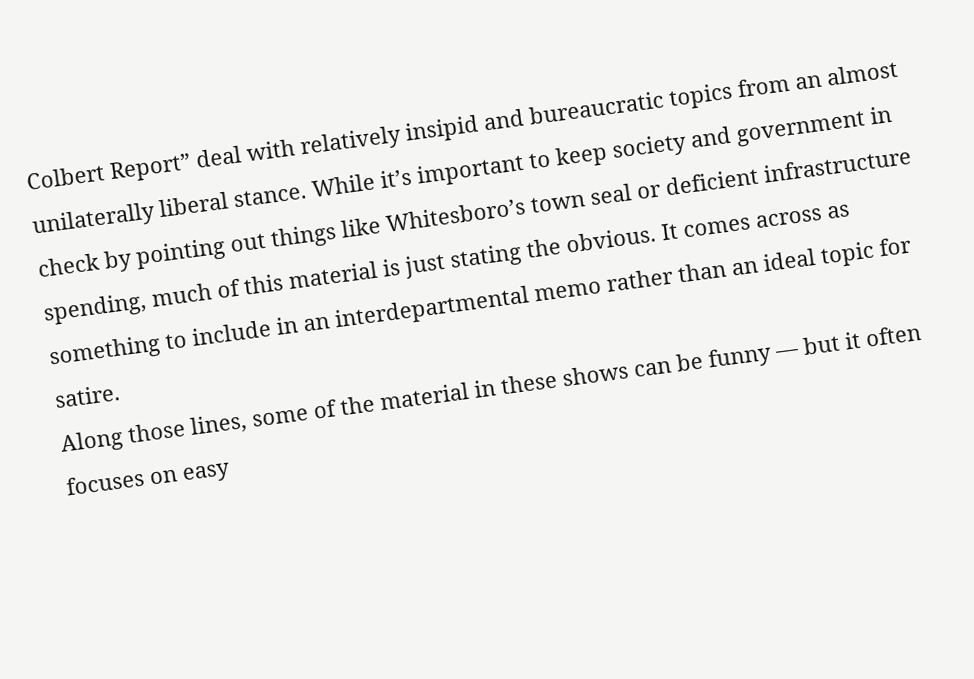Colbert Report” deal with relatively insipid and bureaucratic topics from an almost unilaterally liberal stance. While it’s important to keep society and government in check by pointing out things like Whitesboro’s town seal or deficient infrastructure spending, much of this material is just stating the obvious. It comes across as something to include in an interdepartmental memo rather than an ideal topic for satire.
Along those lines, some of the material in these shows can be funny — but it often focuses on easy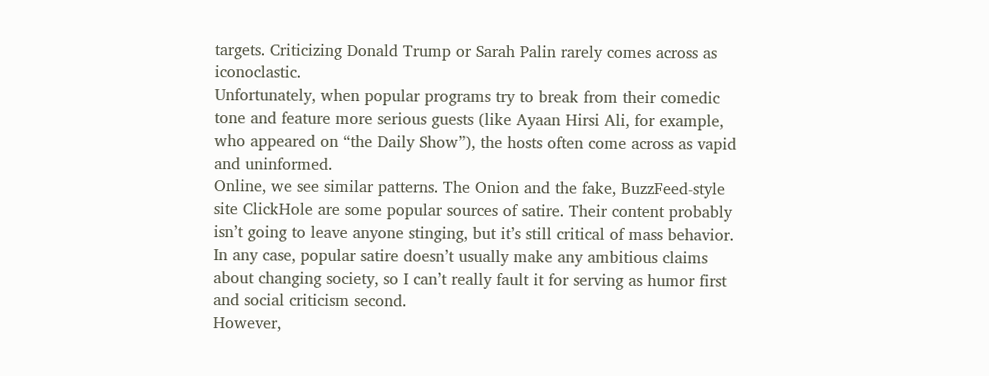targets. Criticizing Donald Trump or Sarah Palin rarely comes across as iconoclastic.
Unfortunately, when popular programs try to break from their comedic tone and feature more serious guests (like Ayaan Hirsi Ali, for example, who appeared on “the Daily Show”), the hosts often come across as vapid and uninformed.
Online, we see similar patterns. The Onion and the fake, BuzzFeed-style site ClickHole are some popular sources of satire. Their content probably isn’t going to leave anyone stinging, but it’s still critical of mass behavior.
In any case, popular satire doesn’t usually make any ambitious claims about changing society, so I can’t really fault it for serving as humor first and social criticism second.
However,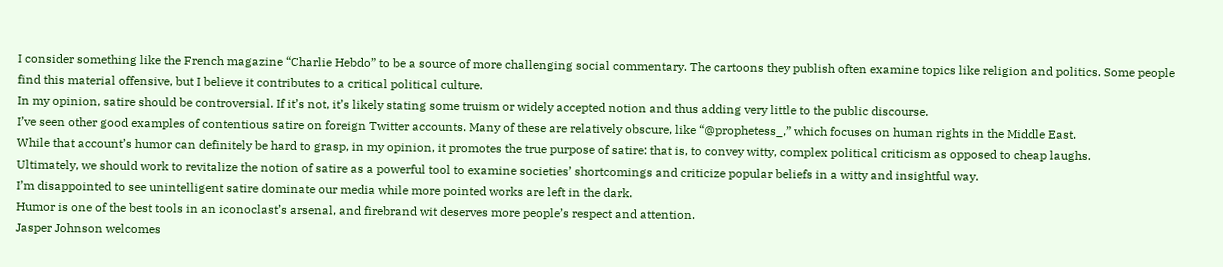I consider something like the French magazine “Charlie Hebdo” to be a source of more challenging social commentary. The cartoons they publish often examine topics like religion and politics. Some people find this material offensive, but I believe it contributes to a critical political culture.
In my opinion, satire should be controversial. If it’s not, it’s likely stating some truism or widely accepted notion and thus adding very little to the public discourse.
I’ve seen other good examples of contentious satire on foreign Twitter accounts. Many of these are relatively obscure, like “@prophetess_,” which focuses on human rights in the Middle East.
While that account’s humor can definitely be hard to grasp, in my opinion, it promotes the true purpose of satire: that is, to convey witty, complex political criticism as opposed to cheap laughs.
Ultimately, we should work to revitalize the notion of satire as a powerful tool to examine societies’ shortcomings and criticize popular beliefs in a witty and insightful way.
I’m disappointed to see unintelligent satire dominate our media while more pointed works are left in the dark.
Humor is one of the best tools in an iconoclast’s arsenal, and firebrand wit deserves more people’s respect and attention.
Jasper Johnson welcomes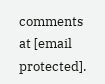comments at [email protected].